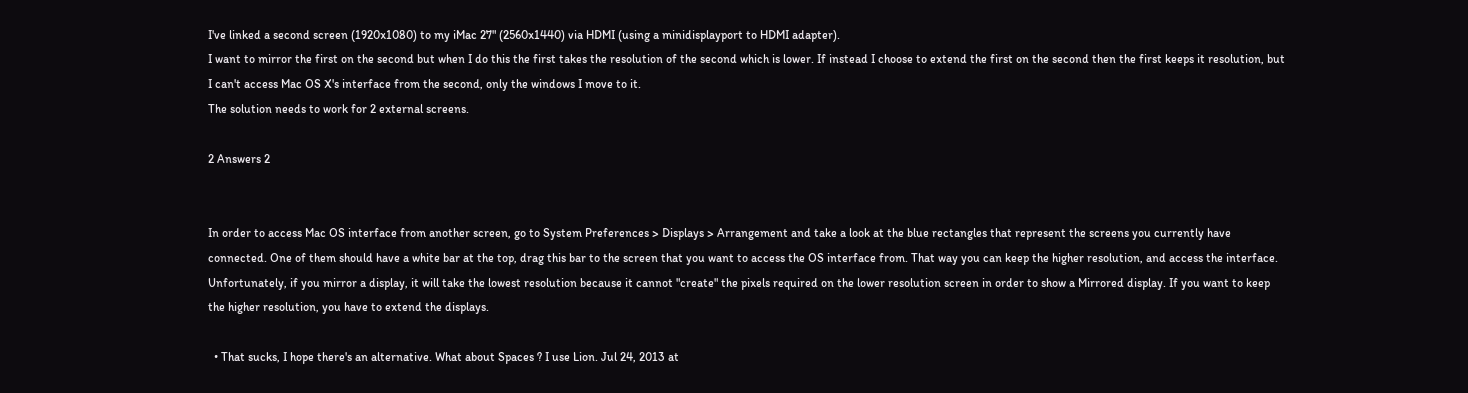I've linked a second screen (1920x1080) to my iMac 27" (2560x1440) via HDMI (using a minidisplayport to HDMI adapter).
I want to mirror the first on the second but when I do this the first takes the resolution of the second which is lower. If instead I choose to extend the first on the second then the first keeps it resolution, but I can't access Mac OS X's interface from the second, only the windows I move to it.
The solution needs to work for 2 external screens.

2 Answers 2


In order to access Mac OS interface from another screen, go to System Preferences > Displays > Arrangement and take a look at the blue rectangles that represent the screens you currently have connected. One of them should have a white bar at the top, drag this bar to the screen that you want to access the OS interface from. That way you can keep the higher resolution, and access the interface. Unfortunately, if you mirror a display, it will take the lowest resolution because it cannot "create" the pixels required on the lower resolution screen in order to show a Mirrored display. If you want to keep the higher resolution, you have to extend the displays.

  • That sucks, I hope there's an alternative. What about Spaces ? I use Lion. Jul 24, 2013 at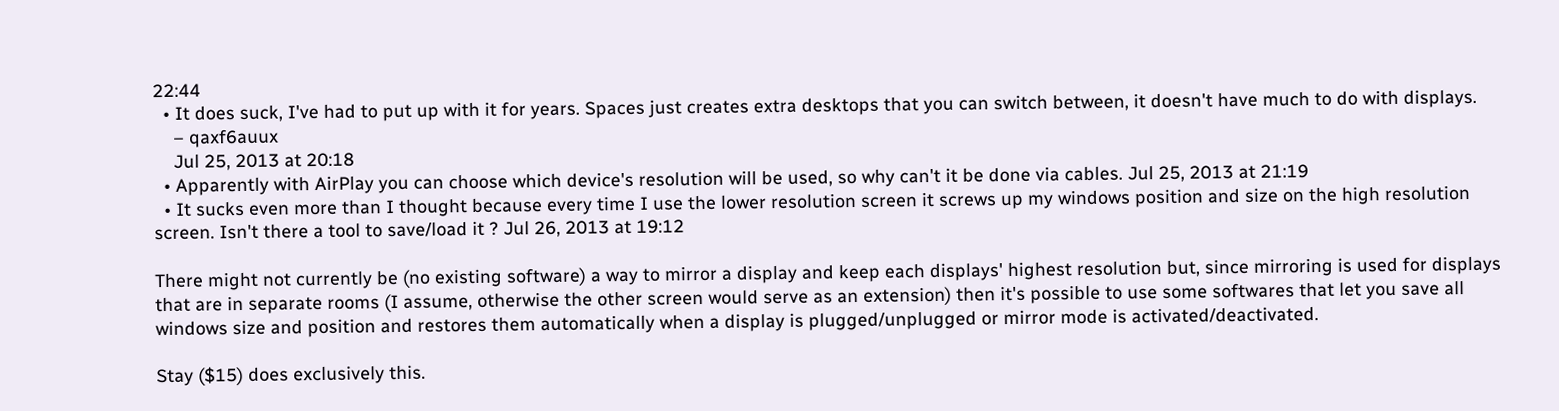22:44
  • It does suck, I've had to put up with it for years. Spaces just creates extra desktops that you can switch between, it doesn't have much to do with displays.
    – qaxf6auux
    Jul 25, 2013 at 20:18
  • Apparently with AirPlay you can choose which device's resolution will be used, so why can't it be done via cables. Jul 25, 2013 at 21:19
  • It sucks even more than I thought because every time I use the lower resolution screen it screws up my windows position and size on the high resolution screen. Isn't there a tool to save/load it ? Jul 26, 2013 at 19:12

There might not currently be (no existing software) a way to mirror a display and keep each displays' highest resolution but, since mirroring is used for displays that are in separate rooms (I assume, otherwise the other screen would serve as an extension) then it's possible to use some softwares that let you save all windows size and position and restores them automatically when a display is plugged/unplugged or mirror mode is activated/deactivated.

Stay ($15) does exclusively this.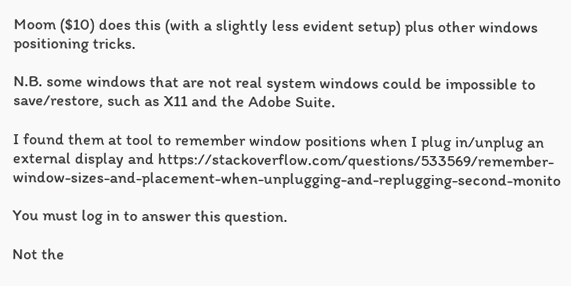Moom ($10) does this (with a slightly less evident setup) plus other windows positioning tricks.

N.B. some windows that are not real system windows could be impossible to save/restore, such as X11 and the Adobe Suite.

I found them at tool to remember window positions when I plug in/unplug an external display and https://stackoverflow.com/questions/533569/remember-window-sizes-and-placement-when-unplugging-and-replugging-second-monito

You must log in to answer this question.

Not the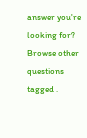answer you're looking for? Browse other questions tagged .